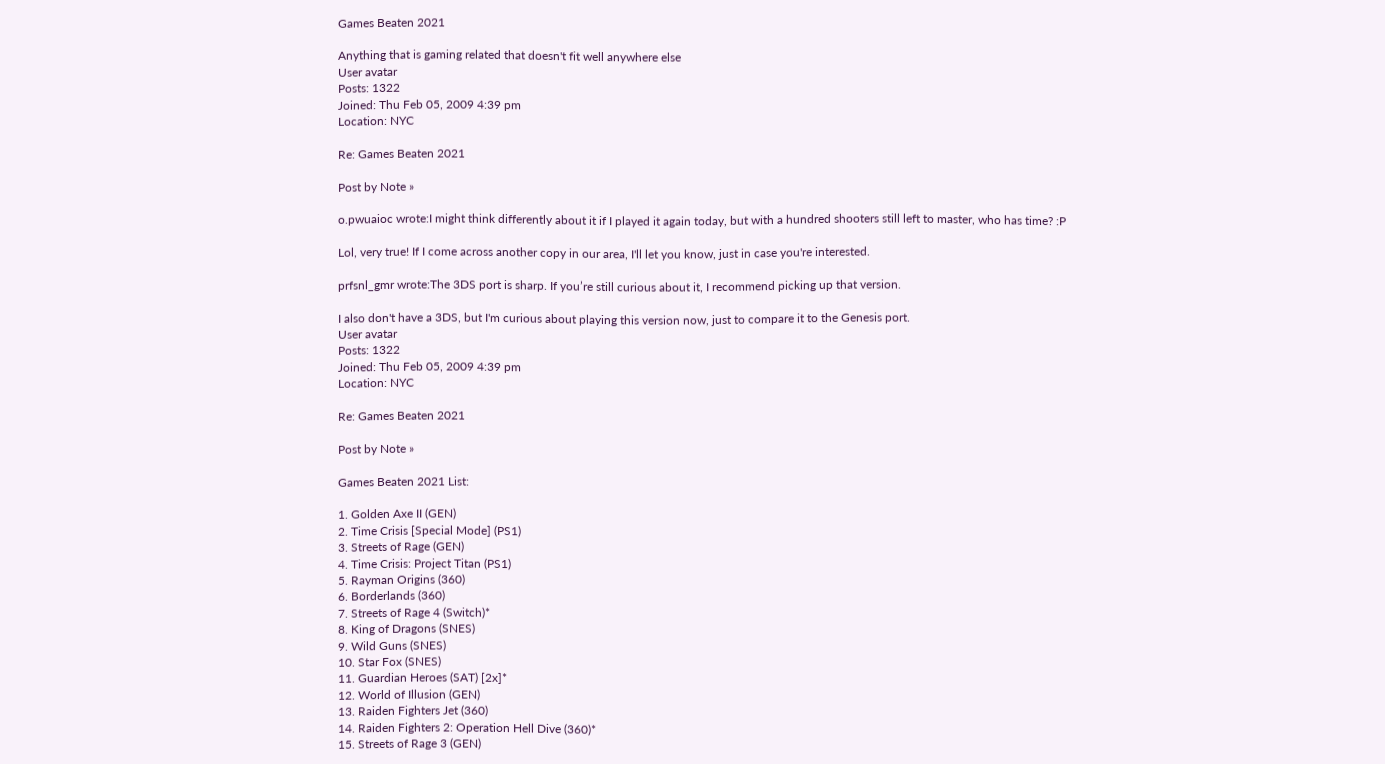Games Beaten 2021

Anything that is gaming related that doesn't fit well anywhere else
User avatar
Posts: 1322
Joined: Thu Feb 05, 2009 4:39 pm
Location: NYC

Re: Games Beaten 2021

Post by Note »

o.pwuaioc wrote:I might think differently about it if I played it again today, but with a hundred shooters still left to master, who has time? :P

Lol, very true! If I come across another copy in our area, I'll let you know, just in case you're interested.

prfsnl_gmr wrote:The 3DS port is sharp. If you’re still curious about it, I recommend picking up that version.

I also don't have a 3DS, but I'm curious about playing this version now, just to compare it to the Genesis port.
User avatar
Posts: 1322
Joined: Thu Feb 05, 2009 4:39 pm
Location: NYC

Re: Games Beaten 2021

Post by Note »

Games Beaten 2021 List:

1. Golden Axe II (GEN)
2. Time Crisis [Special Mode] (PS1)
3. Streets of Rage (GEN)
4. Time Crisis: Project Titan (PS1)
5. Rayman Origins (360)
6. Borderlands (360)
7. Streets of Rage 4 (Switch)*
8. King of Dragons (SNES)
9. Wild Guns (SNES)
10. Star Fox (SNES)
11. Guardian Heroes (SAT) [2x]*
12. World of Illusion (GEN)
13. Raiden Fighters Jet (360)
14. Raiden Fighters 2: Operation Hell Dive (360)*
15. Streets of Rage 3 (GEN)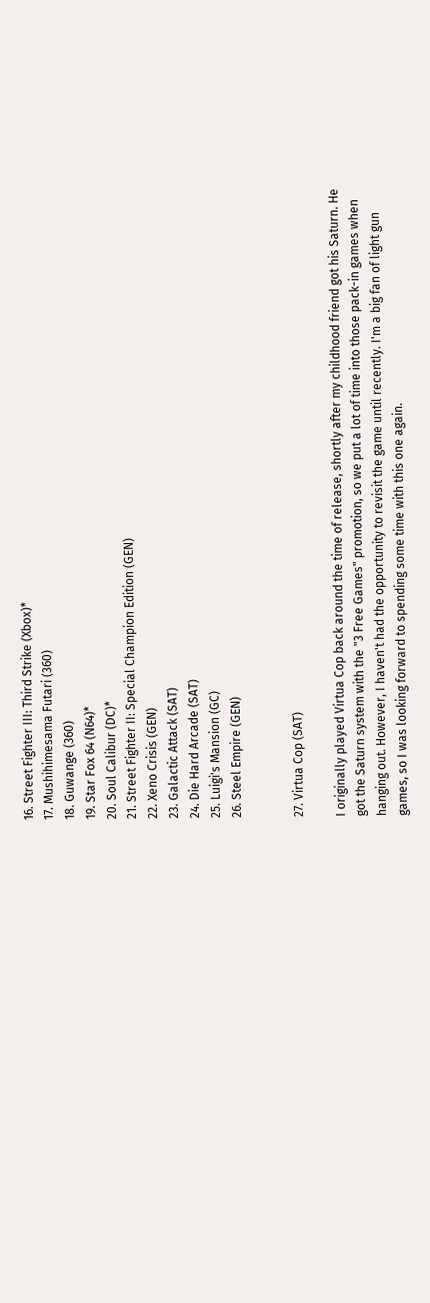16. Street Fighter III: Third Strike (Xbox)*
17. Mushihimesama Futari (360)
18. Guwange (360)
19. Star Fox 64 (N64)*
20. Soul Calibur (DC)*
21. Street Fighter II: Special Champion Edition (GEN)
22. Xeno Crisis (GEN)
23. Galactic Attack (SAT)
24. Die Hard Arcade (SAT)
25. Luigi's Mansion (GC)
26. Steel Empire (GEN)


27. Virtua Cop (SAT)

I originally played Virtua Cop back around the time of release, shortly after my childhood friend got his Saturn. He got the Saturn system with the "3 Free Games" promotion, so we put a lot of time into those pack-in games when hanging out. However, I haven't had the opportunity to revisit the game until recently. I'm a big fan of light gun games, so I was looking forward to spending some time with this one again.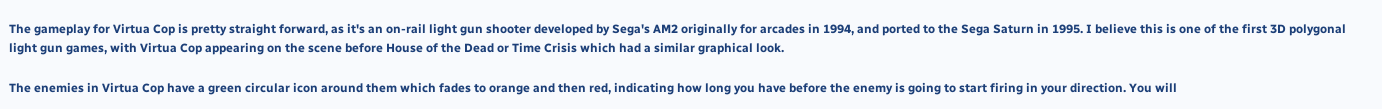The gameplay for Virtua Cop is pretty straight forward, as it's an on-rail light gun shooter developed by Sega's AM2 originally for arcades in 1994, and ported to the Sega Saturn in 1995. I believe this is one of the first 3D polygonal light gun games, with Virtua Cop appearing on the scene before House of the Dead or Time Crisis which had a similar graphical look.

The enemies in Virtua Cop have a green circular icon around them which fades to orange and then red, indicating how long you have before the enemy is going to start firing in your direction. You will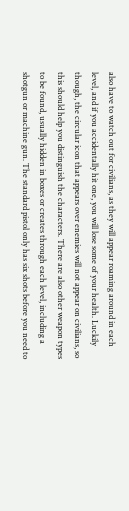also have to watch out for civilians, as they will appear roaming around in each level, and if you accidentally hit one, you will lose some of your health. Luckily though, the circular icon that appears over enemies will not appear on civilians, so this should help you distinguish the characters. There are also other weapon types to be found, usually hidden in boxes or creates through each level, including a shotgun or machine gun. The standard pistol only has six shots before you need to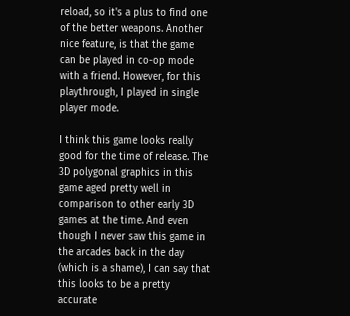reload, so it's a plus to find one of the better weapons. Another nice feature, is that the game can be played in co-op mode with a friend. However, for this playthrough, I played in single player mode.

I think this game looks really good for the time of release. The 3D polygonal graphics in this game aged pretty well in comparison to other early 3D games at the time. And even though I never saw this game in the arcades back in the day (which is a shame), I can say that this looks to be a pretty accurate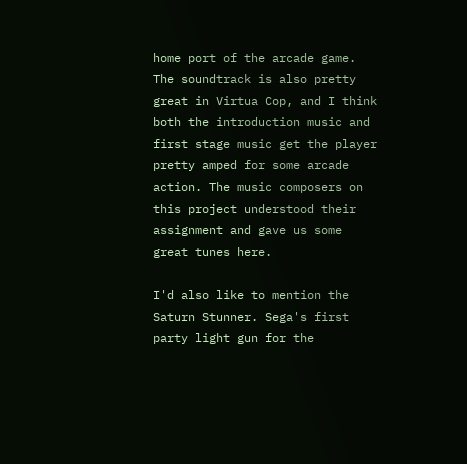home port of the arcade game. The soundtrack is also pretty great in Virtua Cop, and I think both the introduction music and first stage music get the player pretty amped for some arcade action. The music composers on this project understood their assignment and gave us some great tunes here.

I'd also like to mention the Saturn Stunner. Sega's first party light gun for the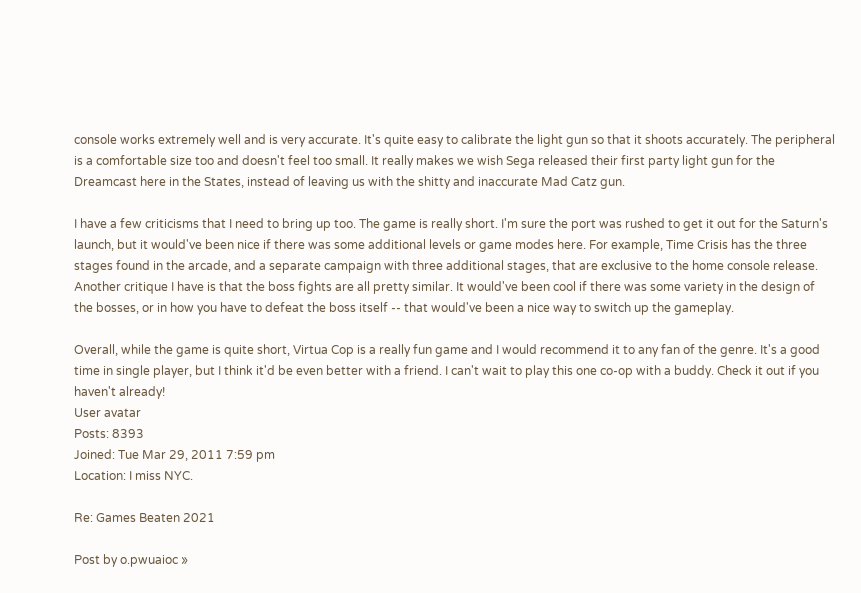console works extremely well and is very accurate. It's quite easy to calibrate the light gun so that it shoots accurately. The peripheral is a comfortable size too and doesn't feel too small. It really makes we wish Sega released their first party light gun for the Dreamcast here in the States, instead of leaving us with the shitty and inaccurate Mad Catz gun.

I have a few criticisms that I need to bring up too. The game is really short. I'm sure the port was rushed to get it out for the Saturn's launch, but it would've been nice if there was some additional levels or game modes here. For example, Time Crisis has the three stages found in the arcade, and a separate campaign with three additional stages, that are exclusive to the home console release. Another critique I have is that the boss fights are all pretty similar. It would've been cool if there was some variety in the design of the bosses, or in how you have to defeat the boss itself -- that would've been a nice way to switch up the gameplay.

Overall, while the game is quite short, Virtua Cop is a really fun game and I would recommend it to any fan of the genre. It's a good time in single player, but I think it'd be even better with a friend. I can't wait to play this one co-op with a buddy. Check it out if you haven't already!
User avatar
Posts: 8393
Joined: Tue Mar 29, 2011 7:59 pm
Location: I miss NYC.

Re: Games Beaten 2021

Post by o.pwuaioc »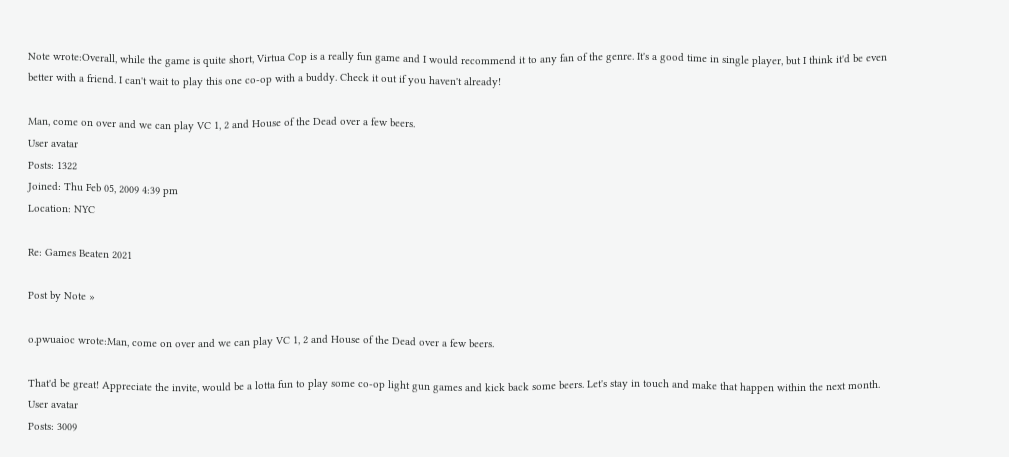Note wrote:Overall, while the game is quite short, Virtua Cop is a really fun game and I would recommend it to any fan of the genre. It's a good time in single player, but I think it'd be even better with a friend. I can't wait to play this one co-op with a buddy. Check it out if you haven't already!

Man, come on over and we can play VC 1, 2 and House of the Dead over a few beers.
User avatar
Posts: 1322
Joined: Thu Feb 05, 2009 4:39 pm
Location: NYC

Re: Games Beaten 2021

Post by Note »

o.pwuaioc wrote:Man, come on over and we can play VC 1, 2 and House of the Dead over a few beers.

That'd be great! Appreciate the invite, would be a lotta fun to play some co-op light gun games and kick back some beers. Let's stay in touch and make that happen within the next month.
User avatar
Posts: 3009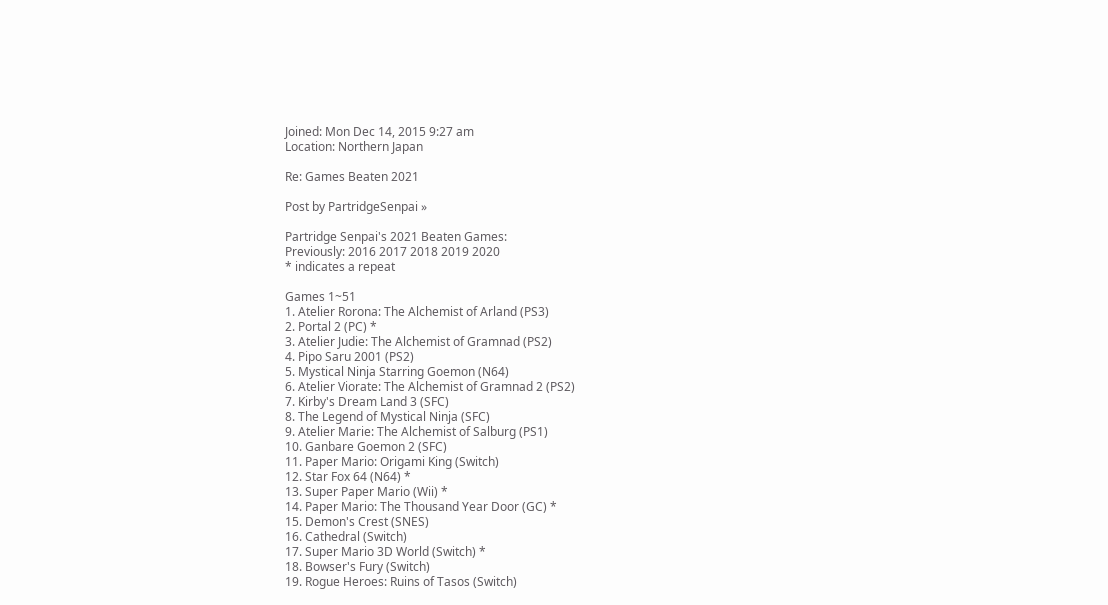Joined: Mon Dec 14, 2015 9:27 am
Location: Northern Japan

Re: Games Beaten 2021

Post by PartridgeSenpai »

Partridge Senpai's 2021 Beaten Games:
Previously: 2016 2017 2018 2019 2020
* indicates a repeat

Games 1~51
1. Atelier Rorona: The Alchemist of Arland (PS3)
2. Portal 2 (PC) *
3. Atelier Judie: The Alchemist of Gramnad (PS2)
4. Pipo Saru 2001 (PS2)
5. Mystical Ninja Starring Goemon (N64)
6. Atelier Viorate: The Alchemist of Gramnad 2 (PS2)
7. Kirby's Dream Land 3 (SFC)
8. The Legend of Mystical Ninja (SFC)
9. Atelier Marie: The Alchemist of Salburg (PS1)
10. Ganbare Goemon 2 (SFC)
11. Paper Mario: Origami King (Switch)
12. Star Fox 64 (N64) *
13. Super Paper Mario (Wii) *
14. Paper Mario: The Thousand Year Door (GC) *
15. Demon's Crest (SNES)
16. Cathedral (Switch)
17. Super Mario 3D World (Switch) *
18. Bowser's Fury (Switch)
19. Rogue Heroes: Ruins of Tasos (Switch)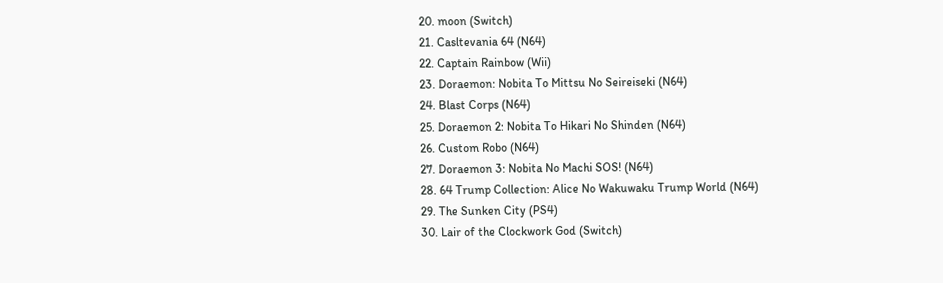20. moon (Switch)
21. Casltevania 64 (N64)
22. Captain Rainbow (Wii)
23. Doraemon: Nobita To Mittsu No Seireiseki (N64)
24. Blast Corps (N64)
25. Doraemon 2: Nobita To Hikari No Shinden (N64)
26. Custom Robo (N64)
27. Doraemon 3: Nobita No Machi SOS! (N64)
28. 64 Trump Collection: Alice No Wakuwaku Trump World (N64)
29. The Sunken City (PS4)
30. Lair of the Clockwork God (Switch)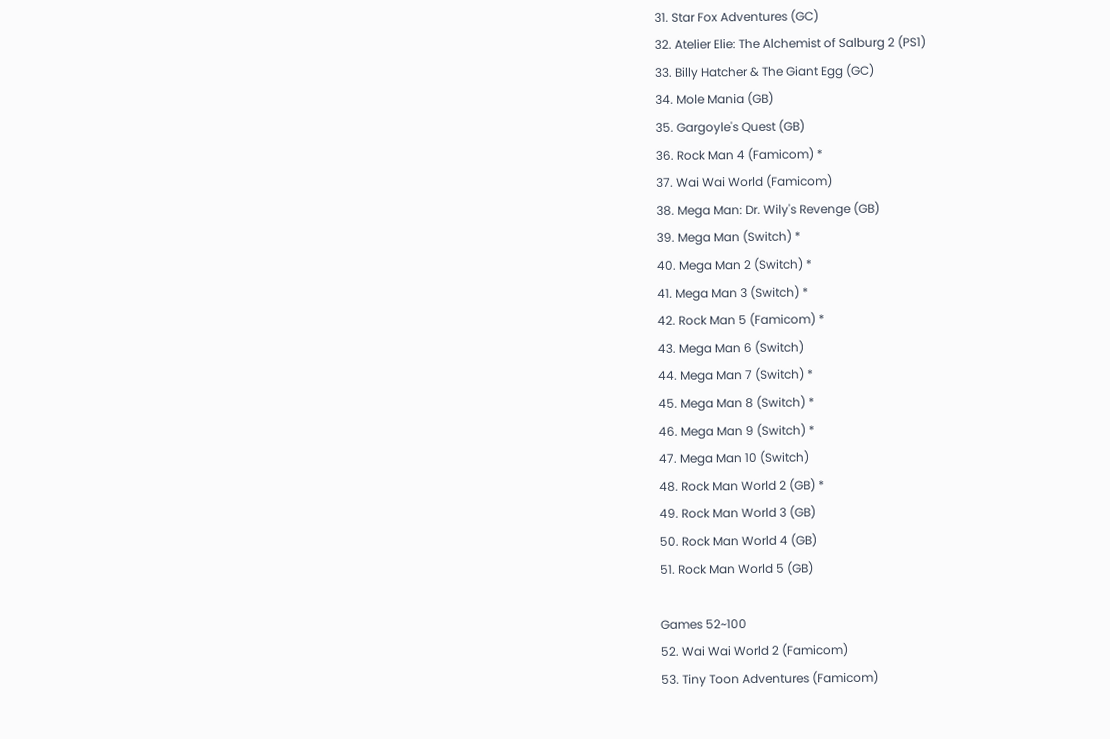31. Star Fox Adventures (GC)
32. Atelier Elie: The Alchemist of Salburg 2 (PS1)
33. Billy Hatcher & The Giant Egg (GC)
34. Mole Mania (GB)
35. Gargoyle's Quest (GB)
36. Rock Man 4 (Famicom) *
37. Wai Wai World (Famicom)
38. Mega Man: Dr. Wily's Revenge (GB)
39. Mega Man (Switch) *
40. Mega Man 2 (Switch) *
41. Mega Man 3 (Switch) *
42. Rock Man 5 (Famicom) *
43. Mega Man 6 (Switch)
44. Mega Man 7 (Switch) *
45. Mega Man 8 (Switch) *
46. Mega Man 9 (Switch) *
47. Mega Man 10 (Switch)
48. Rock Man World 2 (GB) *
49. Rock Man World 3 (GB)
50. Rock Man World 4 (GB)
51. Rock Man World 5 (GB)

Games 52~100
52. Wai Wai World 2 (Famicom)
53. Tiny Toon Adventures (Famicom)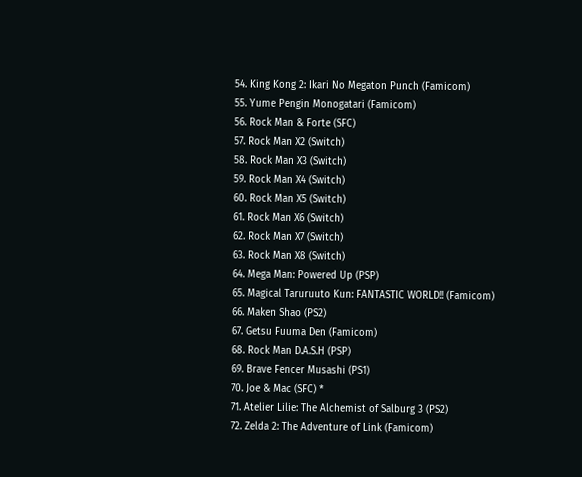54. King Kong 2: Ikari No Megaton Punch (Famicom)
55. Yume Pengin Monogatari (Famicom)
56. Rock Man & Forte (SFC)
57. Rock Man X2 (Switch)
58. Rock Man X3 (Switch)
59. Rock Man X4 (Switch)
60. Rock Man X5 (Switch)
61. Rock Man X6 (Switch)
62. Rock Man X7 (Switch)
63. Rock Man X8 (Switch)
64. Mega Man: Powered Up (PSP)
65. Magical Taruruuto Kun: FANTASTIC WORLD!! (Famicom)
66. Maken Shao (PS2)
67. Getsu Fuuma Den (Famicom)
68. Rock Man D.A.S.H (PSP)
69. Brave Fencer Musashi (PS1)
70. Joe & Mac (SFC) *
71. Atelier Lilie: The Alchemist of Salburg 3 (PS2)
72. Zelda 2: The Adventure of Link (Famicom)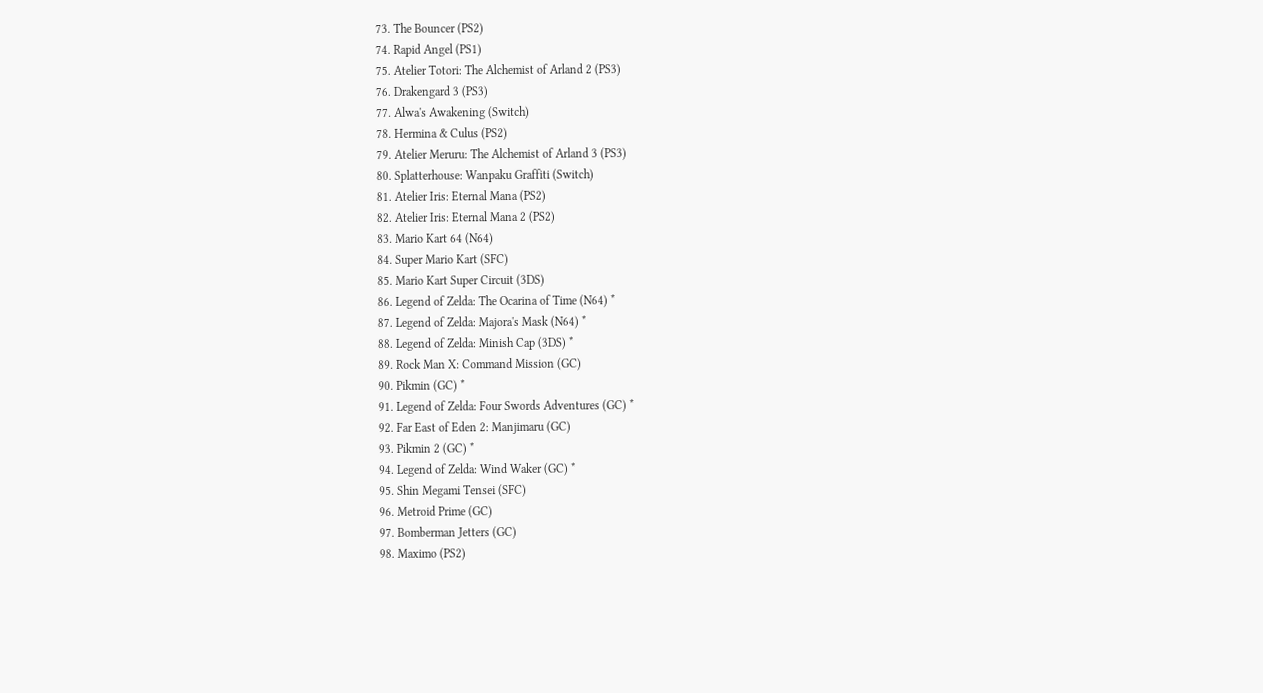73. The Bouncer (PS2)
74. Rapid Angel (PS1)
75. Atelier Totori: The Alchemist of Arland 2 (PS3)
76. Drakengard 3 (PS3)
77. Alwa's Awakening (Switch)
78. Hermina & Culus (PS2)
79. Atelier Meruru: The Alchemist of Arland 3 (PS3)
80. Splatterhouse: Wanpaku Graffiti (Switch)
81. Atelier Iris: Eternal Mana (PS2)
82. Atelier Iris: Eternal Mana 2 (PS2)
83. Mario Kart 64 (N64)
84. Super Mario Kart (SFC)
85. Mario Kart Super Circuit (3DS)
86. Legend of Zelda: The Ocarina of Time (N64) *
87. Legend of Zelda: Majora's Mask (N64) *
88. Legend of Zelda: Minish Cap (3DS) *
89. Rock Man X: Command Mission (GC)
90. Pikmin (GC) *
91. Legend of Zelda: Four Swords Adventures (GC) *
92. Far East of Eden 2: Manjimaru (GC)
93. Pikmin 2 (GC) *
94. Legend of Zelda: Wind Waker (GC) *
95. Shin Megami Tensei (SFC)
96. Metroid Prime (GC)
97. Bomberman Jetters (GC)
98. Maximo (PS2)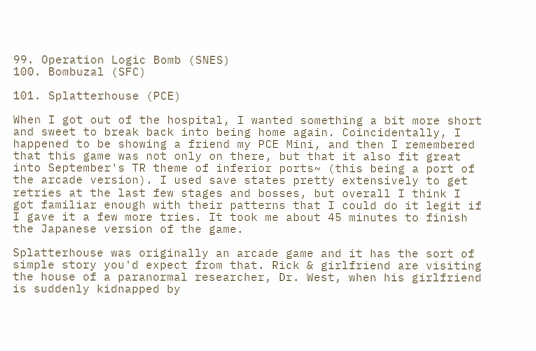99. Operation Logic Bomb (SNES)
100. Bombuzal (SFC)

101. Splatterhouse (PCE)

When I got out of the hospital, I wanted something a bit more short and sweet to break back into being home again. Coincidentally, I happened to be showing a friend my PCE Mini, and then I remembered that this game was not only on there, but that it also fit great into September's TR theme of inferior ports~ (this being a port of the arcade version). I used save states pretty extensively to get retries at the last few stages and bosses, but overall I think I got familiar enough with their patterns that I could do it legit if I gave it a few more tries. It took me about 45 minutes to finish the Japanese version of the game.

Splatterhouse was originally an arcade game and it has the sort of simple story you'd expect from that. Rick & girlfriend are visiting the house of a paranormal researcher, Dr. West, when his girlfriend is suddenly kidnapped by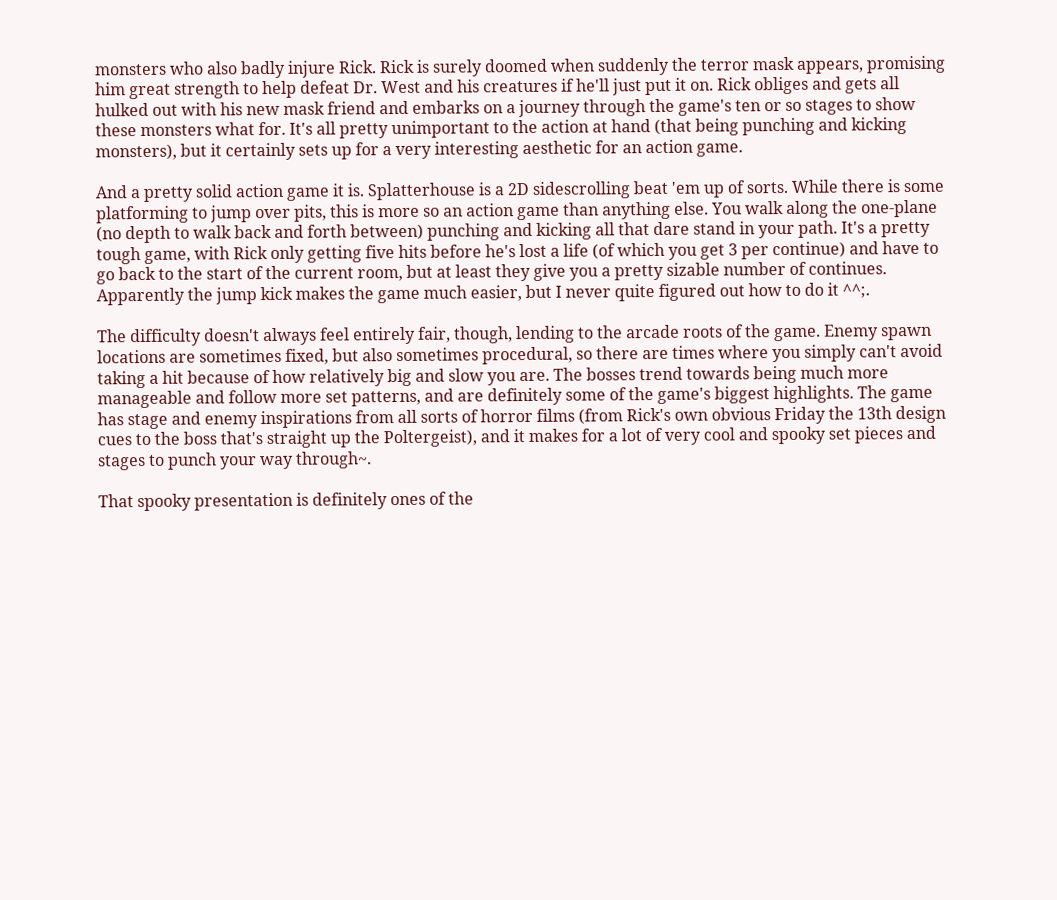monsters who also badly injure Rick. Rick is surely doomed when suddenly the terror mask appears, promising him great strength to help defeat Dr. West and his creatures if he'll just put it on. Rick obliges and gets all hulked out with his new mask friend and embarks on a journey through the game's ten or so stages to show these monsters what for. It's all pretty unimportant to the action at hand (that being punching and kicking monsters), but it certainly sets up for a very interesting aesthetic for an action game.

And a pretty solid action game it is. Splatterhouse is a 2D sidescrolling beat 'em up of sorts. While there is some platforming to jump over pits, this is more so an action game than anything else. You walk along the one-plane (no depth to walk back and forth between) punching and kicking all that dare stand in your path. It's a pretty tough game, with Rick only getting five hits before he's lost a life (of which you get 3 per continue) and have to go back to the start of the current room, but at least they give you a pretty sizable number of continues. Apparently the jump kick makes the game much easier, but I never quite figured out how to do it ^^;.

The difficulty doesn't always feel entirely fair, though, lending to the arcade roots of the game. Enemy spawn locations are sometimes fixed, but also sometimes procedural, so there are times where you simply can't avoid taking a hit because of how relatively big and slow you are. The bosses trend towards being much more manageable and follow more set patterns, and are definitely some of the game's biggest highlights. The game has stage and enemy inspirations from all sorts of horror films (from Rick's own obvious Friday the 13th design cues to the boss that's straight up the Poltergeist), and it makes for a lot of very cool and spooky set pieces and stages to punch your way through~.

That spooky presentation is definitely ones of the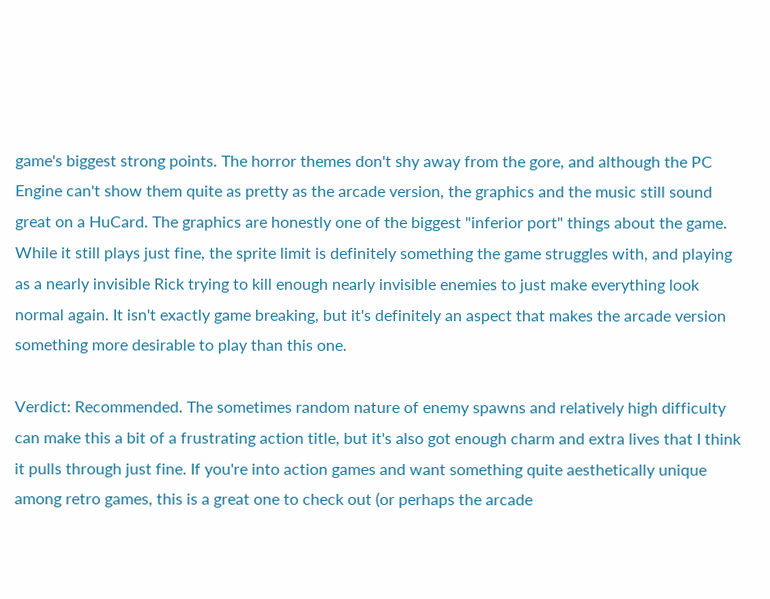game's biggest strong points. The horror themes don't shy away from the gore, and although the PC Engine can't show them quite as pretty as the arcade version, the graphics and the music still sound great on a HuCard. The graphics are honestly one of the biggest "inferior port" things about the game. While it still plays just fine, the sprite limit is definitely something the game struggles with, and playing as a nearly invisible Rick trying to kill enough nearly invisible enemies to just make everything look normal again. It isn't exactly game breaking, but it's definitely an aspect that makes the arcade version something more desirable to play than this one.

Verdict: Recommended. The sometimes random nature of enemy spawns and relatively high difficulty can make this a bit of a frustrating action title, but it's also got enough charm and extra lives that I think it pulls through just fine. If you're into action games and want something quite aesthetically unique among retro games, this is a great one to check out (or perhaps the arcade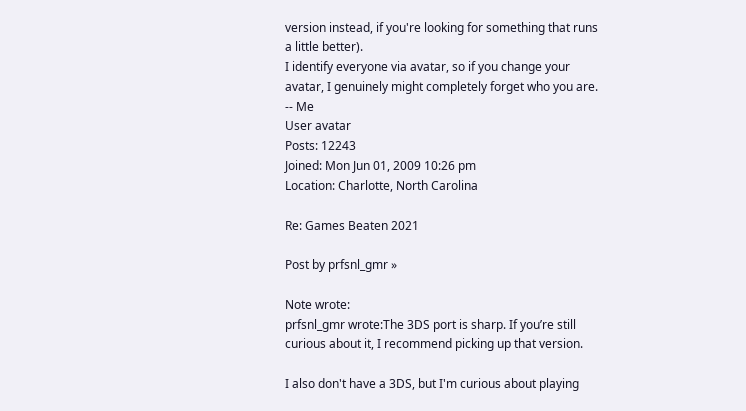version instead, if you're looking for something that runs a little better).
I identify everyone via avatar, so if you change your avatar, I genuinely might completely forget who you are. -- Me
User avatar
Posts: 12243
Joined: Mon Jun 01, 2009 10:26 pm
Location: Charlotte, North Carolina

Re: Games Beaten 2021

Post by prfsnl_gmr »

Note wrote:
prfsnl_gmr wrote:The 3DS port is sharp. If you’re still curious about it, I recommend picking up that version.

I also don't have a 3DS, but I'm curious about playing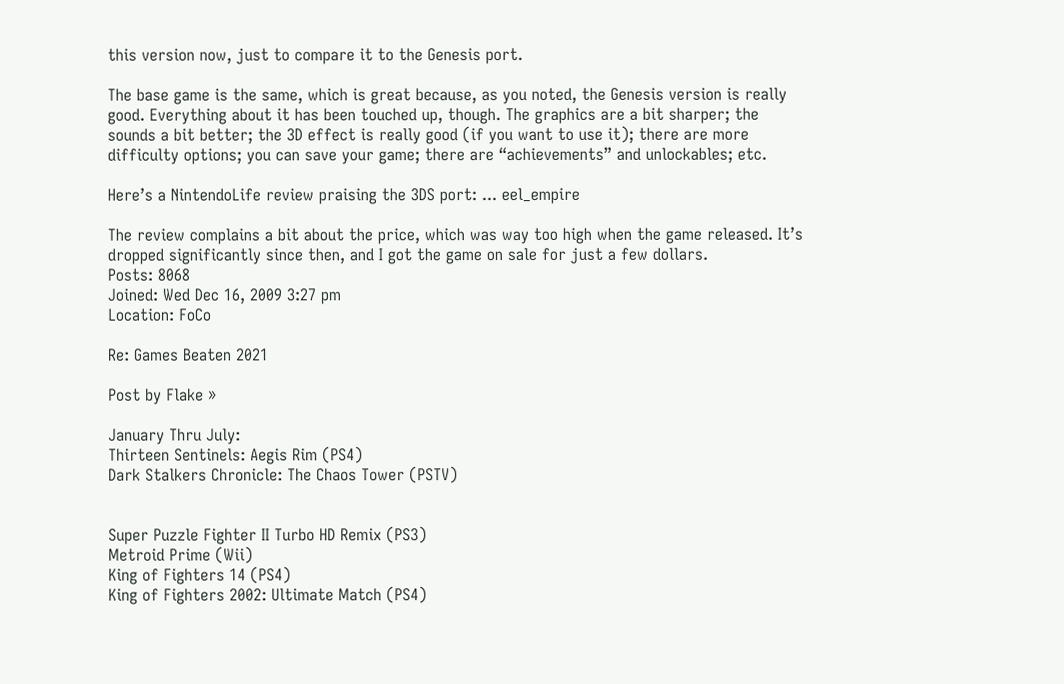this version now, just to compare it to the Genesis port.

The base game is the same, which is great because, as you noted, the Genesis version is really good. Everything about it has been touched up, though. The graphics are a bit sharper; the sounds a bit better; the 3D effect is really good (if you want to use it); there are more difficulty options; you can save your game; there are “achievements” and unlockables; etc.

Here’s a NintendoLife review praising the 3DS port: ... eel_empire

The review complains a bit about the price, which was way too high when the game released. It’s dropped significantly since then, and I got the game on sale for just a few dollars.
Posts: 8068
Joined: Wed Dec 16, 2009 3:27 pm
Location: FoCo

Re: Games Beaten 2021

Post by Flake »

January Thru July:
Thirteen Sentinels: Aegis Rim (PS4)
Dark Stalkers Chronicle: The Chaos Tower (PSTV)


Super Puzzle Fighter II Turbo HD Remix (PS3)
Metroid Prime (Wii)
King of Fighters 14 (PS4)
King of Fighters 2002: Ultimate Match (PS4)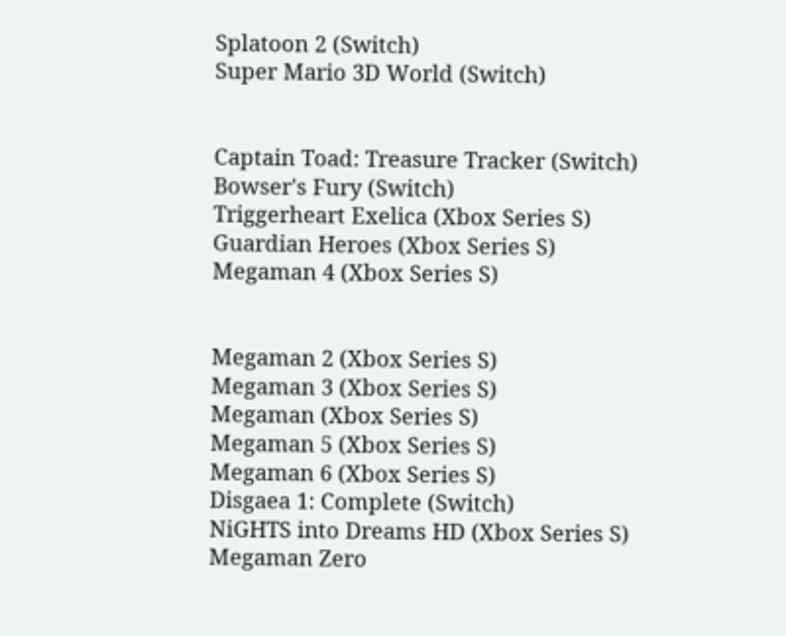Splatoon 2 (Switch)
Super Mario 3D World (Switch)


Captain Toad: Treasure Tracker (Switch)
Bowser's Fury (Switch)
Triggerheart Exelica (Xbox Series S)
Guardian Heroes (Xbox Series S)
Megaman 4 (Xbox Series S)


Megaman 2 (Xbox Series S)
Megaman 3 (Xbox Series S)
Megaman (Xbox Series S)
Megaman 5 (Xbox Series S)
Megaman 6 (Xbox Series S)
Disgaea 1: Complete (Switch)
NiGHTS into Dreams HD (Xbox Series S)
Megaman Zero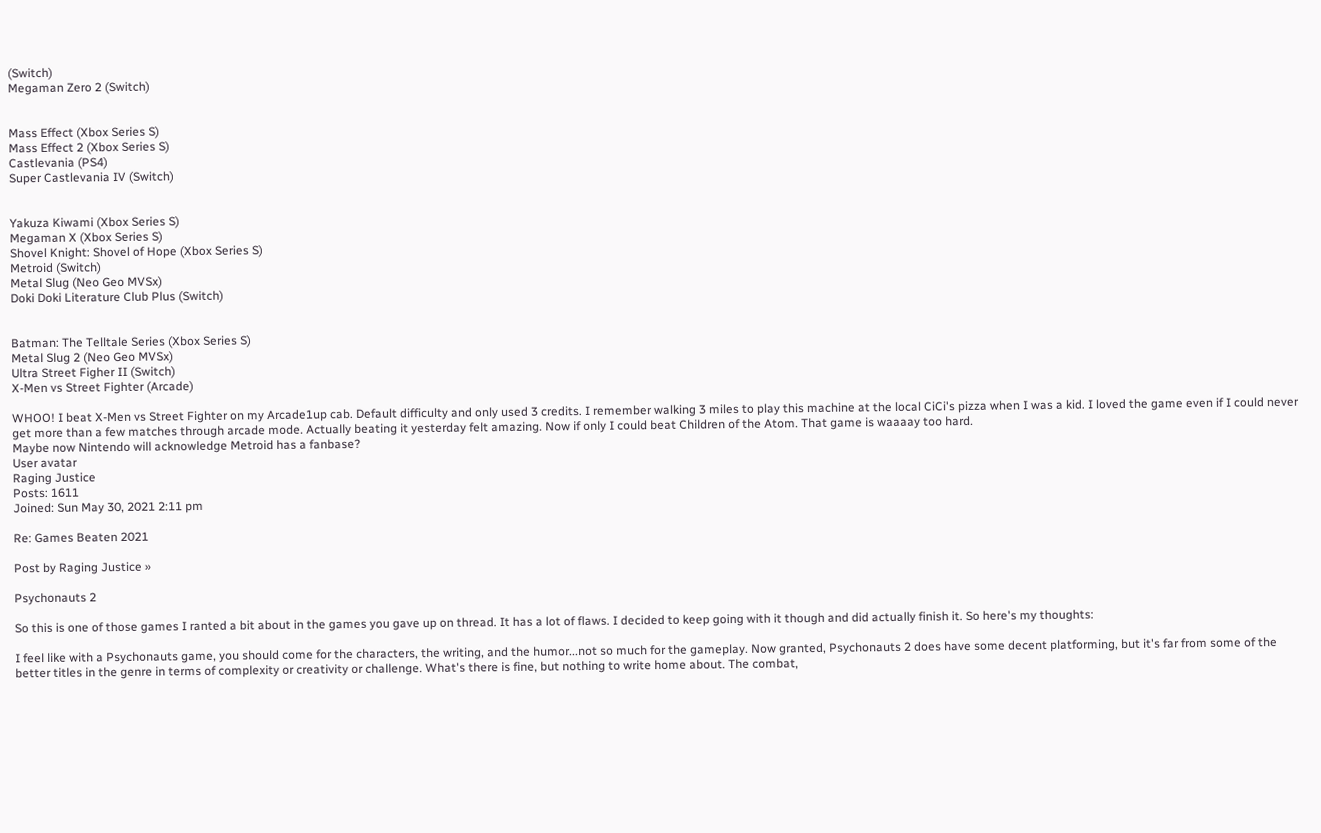(Switch)
Megaman Zero 2 (Switch)


Mass Effect (Xbox Series S)
Mass Effect 2 (Xbox Series S)
Castlevania (PS4)
Super Castlevania IV (Switch)


Yakuza Kiwami (Xbox Series S)
Megaman X (Xbox Series S)
Shovel Knight: Shovel of Hope (Xbox Series S)
Metroid (Switch)
Metal Slug (Neo Geo MVSx)
Doki Doki Literature Club Plus (Switch)


Batman: The Telltale Series (Xbox Series S)
Metal Slug 2 (Neo Geo MVSx)
Ultra Street Figher II (Switch)
X-Men vs Street Fighter (Arcade)

WHOO! I beat X-Men vs Street Fighter on my Arcade1up cab. Default difficulty and only used 3 credits. I remember walking 3 miles to play this machine at the local CiCi's pizza when I was a kid. I loved the game even if I could never get more than a few matches through arcade mode. Actually beating it yesterday felt amazing. Now if only I could beat Children of the Atom. That game is waaaay too hard.
Maybe now Nintendo will acknowledge Metroid has a fanbase?
User avatar
Raging Justice
Posts: 1611
Joined: Sun May 30, 2021 2:11 pm

Re: Games Beaten 2021

Post by Raging Justice »

Psychonauts 2

So this is one of those games I ranted a bit about in the games you gave up on thread. It has a lot of flaws. I decided to keep going with it though and did actually finish it. So here's my thoughts:

I feel like with a Psychonauts game, you should come for the characters, the writing, and the humor...not so much for the gameplay. Now granted, Psychonauts 2 does have some decent platforming, but it's far from some of the better titles in the genre in terms of complexity or creativity or challenge. What's there is fine, but nothing to write home about. The combat,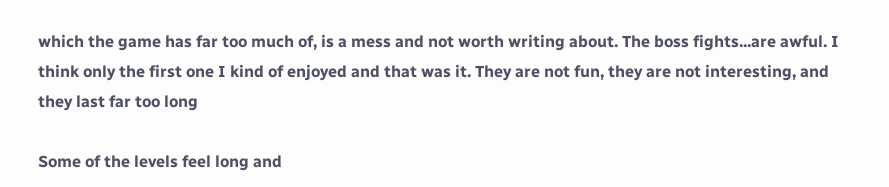which the game has far too much of, is a mess and not worth writing about. The boss fights...are awful. I think only the first one I kind of enjoyed and that was it. They are not fun, they are not interesting, and they last far too long

Some of the levels feel long and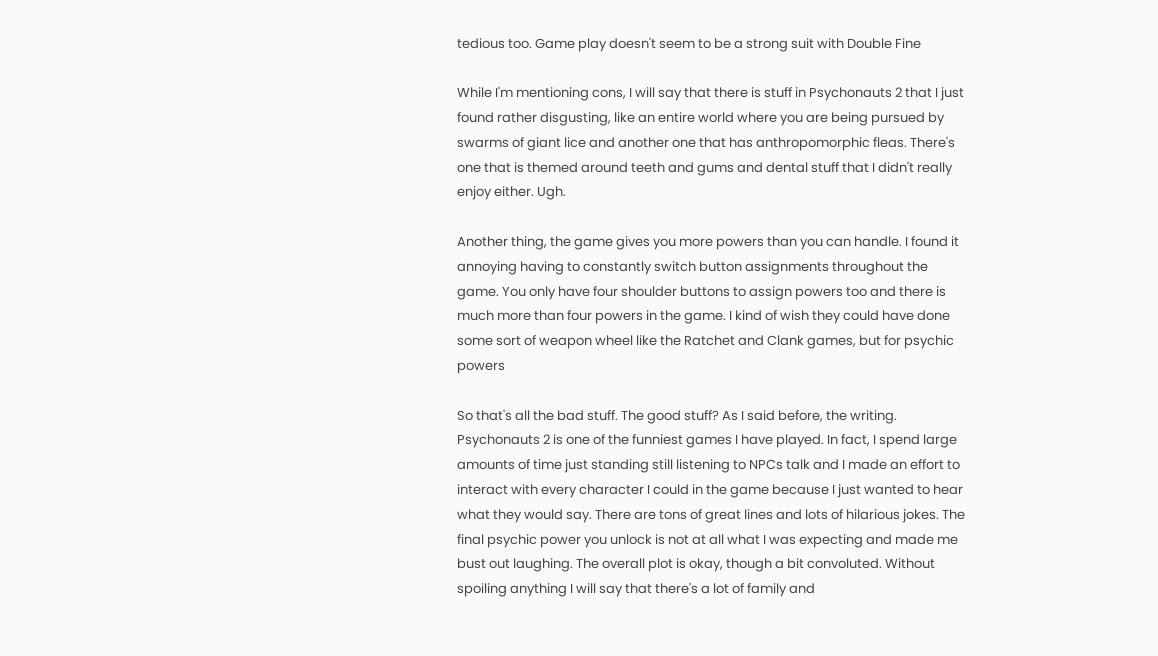tedious too. Game play doesn't seem to be a strong suit with Double Fine

While I'm mentioning cons, I will say that there is stuff in Psychonauts 2 that I just found rather disgusting, like an entire world where you are being pursued by swarms of giant lice and another one that has anthropomorphic fleas. There's one that is themed around teeth and gums and dental stuff that I didn't really enjoy either. Ugh.

Another thing, the game gives you more powers than you can handle. I found it annoying having to constantly switch button assignments throughout the game. You only have four shoulder buttons to assign powers too and there is much more than four powers in the game. I kind of wish they could have done some sort of weapon wheel like the Ratchet and Clank games, but for psychic powers

So that's all the bad stuff. The good stuff? As I said before, the writing. Psychonauts 2 is one of the funniest games I have played. In fact, I spend large amounts of time just standing still listening to NPCs talk and I made an effort to interact with every character I could in the game because I just wanted to hear what they would say. There are tons of great lines and lots of hilarious jokes. The final psychic power you unlock is not at all what I was expecting and made me bust out laughing. The overall plot is okay, though a bit convoluted. Without spoiling anything I will say that there's a lot of family and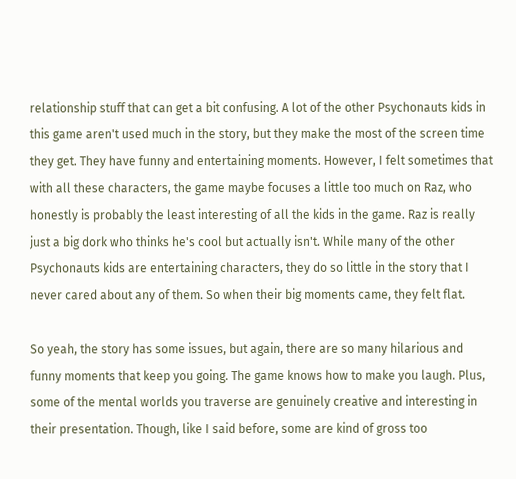relationship stuff that can get a bit confusing. A lot of the other Psychonauts kids in this game aren't used much in the story, but they make the most of the screen time they get. They have funny and entertaining moments. However, I felt sometimes that with all these characters, the game maybe focuses a little too much on Raz, who honestly is probably the least interesting of all the kids in the game. Raz is really just a big dork who thinks he's cool but actually isn't. While many of the other Psychonauts kids are entertaining characters, they do so little in the story that I never cared about any of them. So when their big moments came, they felt flat.

So yeah, the story has some issues, but again, there are so many hilarious and funny moments that keep you going. The game knows how to make you laugh. Plus, some of the mental worlds you traverse are genuinely creative and interesting in their presentation. Though, like I said before, some are kind of gross too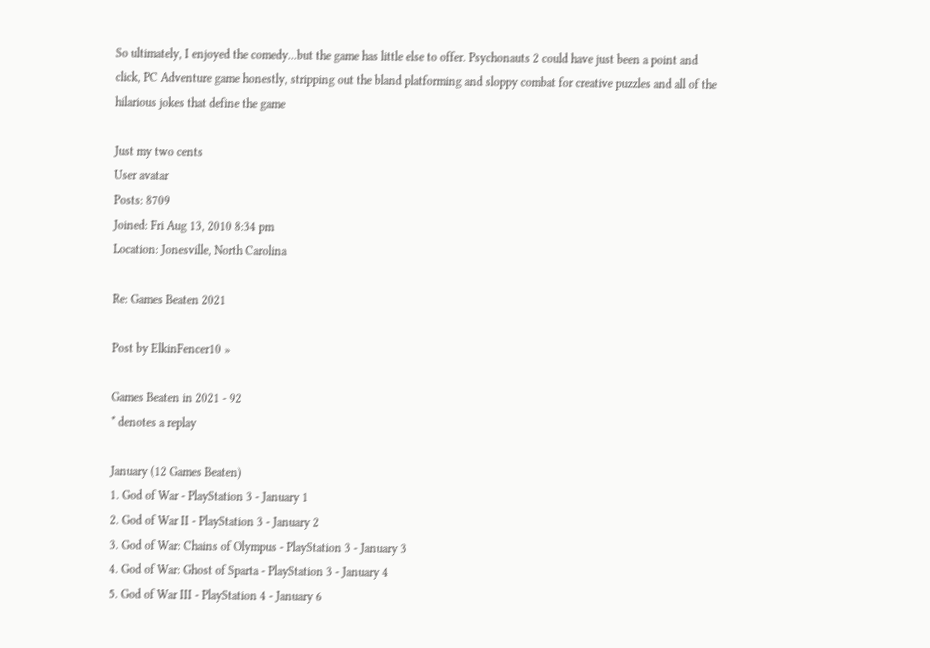So ultimately, I enjoyed the comedy...but the game has little else to offer. Psychonauts 2 could have just been a point and click, PC Adventure game honestly, stripping out the bland platforming and sloppy combat for creative puzzles and all of the hilarious jokes that define the game

Just my two cents
User avatar
Posts: 8709
Joined: Fri Aug 13, 2010 8:34 pm
Location: Jonesville, North Carolina

Re: Games Beaten 2021

Post by ElkinFencer10 »

Games Beaten in 2021 - 92
* denotes a replay

January (12 Games Beaten)
1. God of War - PlayStation 3 - January 1
2. God of War II - PlayStation 3 - January 2
3. God of War: Chains of Olympus - PlayStation 3 - January 3
4. God of War: Ghost of Sparta - PlayStation 3 - January 4
5. God of War III - PlayStation 4 - January 6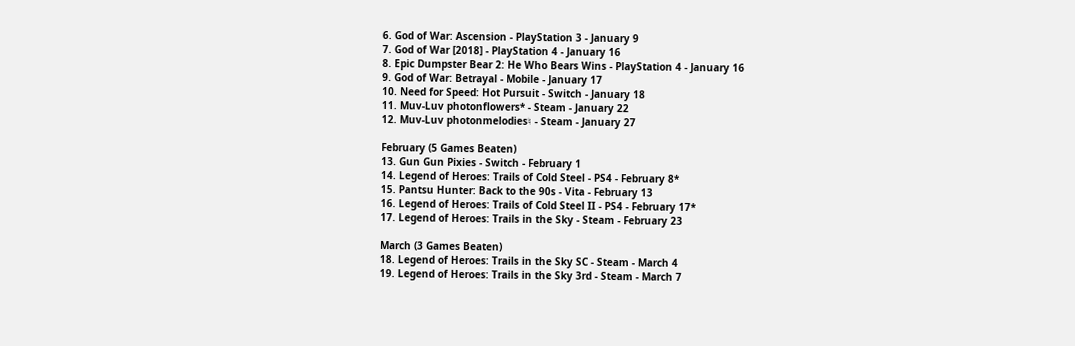6. God of War: Ascension - PlayStation 3 - January 9
7. God of War [2018] - PlayStation 4 - January 16
8. Epic Dumpster Bear 2: He Who Bears Wins - PlayStation 4 - January 16
9. God of War: Betrayal - Mobile - January 17
10. Need for Speed: Hot Pursuit - Switch - January 18
11. Muv-Luv photonflowers* - Steam - January 22
12. Muv-Luv photonmelodies♮ - Steam - January 27

February (5 Games Beaten)
13. Gun Gun Pixies - Switch - February 1
14. Legend of Heroes: Trails of Cold Steel - PS4 - February 8*
15. Pantsu Hunter: Back to the 90s - Vita - February 13
16. Legend of Heroes: Trails of Cold Steel II - PS4 - February 17*
17. Legend of Heroes: Trails in the Sky - Steam - February 23

March (3 Games Beaten)
18. Legend of Heroes: Trails in the Sky SC - Steam - March 4
19. Legend of Heroes: Trails in the Sky 3rd - Steam - March 7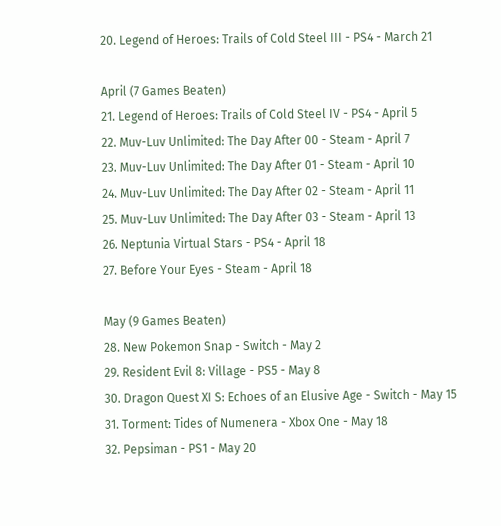20. Legend of Heroes: Trails of Cold Steel III - PS4 - March 21

April (7 Games Beaten)
21. Legend of Heroes: Trails of Cold Steel IV - PS4 - April 5
22. Muv-Luv Unlimited: The Day After 00 - Steam - April 7
23. Muv-Luv Unlimited: The Day After 01 - Steam - April 10
24. Muv-Luv Unlimited: The Day After 02 - Steam - April 11
25. Muv-Luv Unlimited: The Day After 03 - Steam - April 13
26. Neptunia Virtual Stars - PS4 - April 18
27. Before Your Eyes - Steam - April 18

May (9 Games Beaten)
28. New Pokemon Snap - Switch - May 2
29. Resident Evil 8: Village - PS5 - May 8
30. Dragon Quest XI S: Echoes of an Elusive Age - Switch - May 15
31. Torment: Tides of Numenera - Xbox One - May 18
32. Pepsiman - PS1 - May 20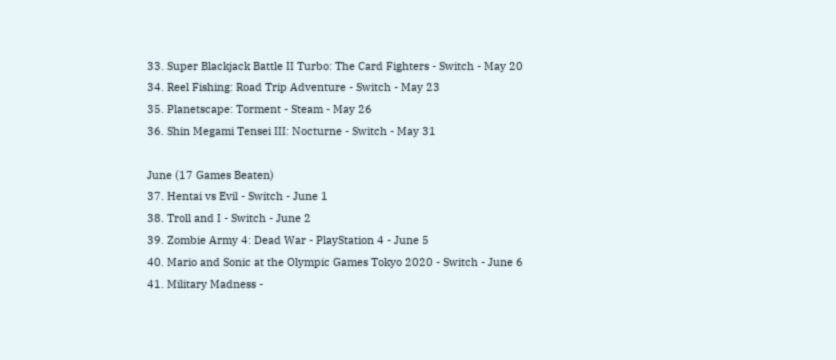33. Super Blackjack Battle II Turbo: The Card Fighters - Switch - May 20
34. Reel Fishing: Road Trip Adventure - Switch - May 23
35. Planetscape: Torment - Steam - May 26
36. Shin Megami Tensei III: Nocturne - Switch - May 31

June (17 Games Beaten)
37. Hentai vs Evil - Switch - June 1
38. Troll and I - Switch - June 2
39. Zombie Army 4: Dead War - PlayStation 4 - June 5
40. Mario and Sonic at the Olympic Games Tokyo 2020 - Switch - June 6
41. Military Madness -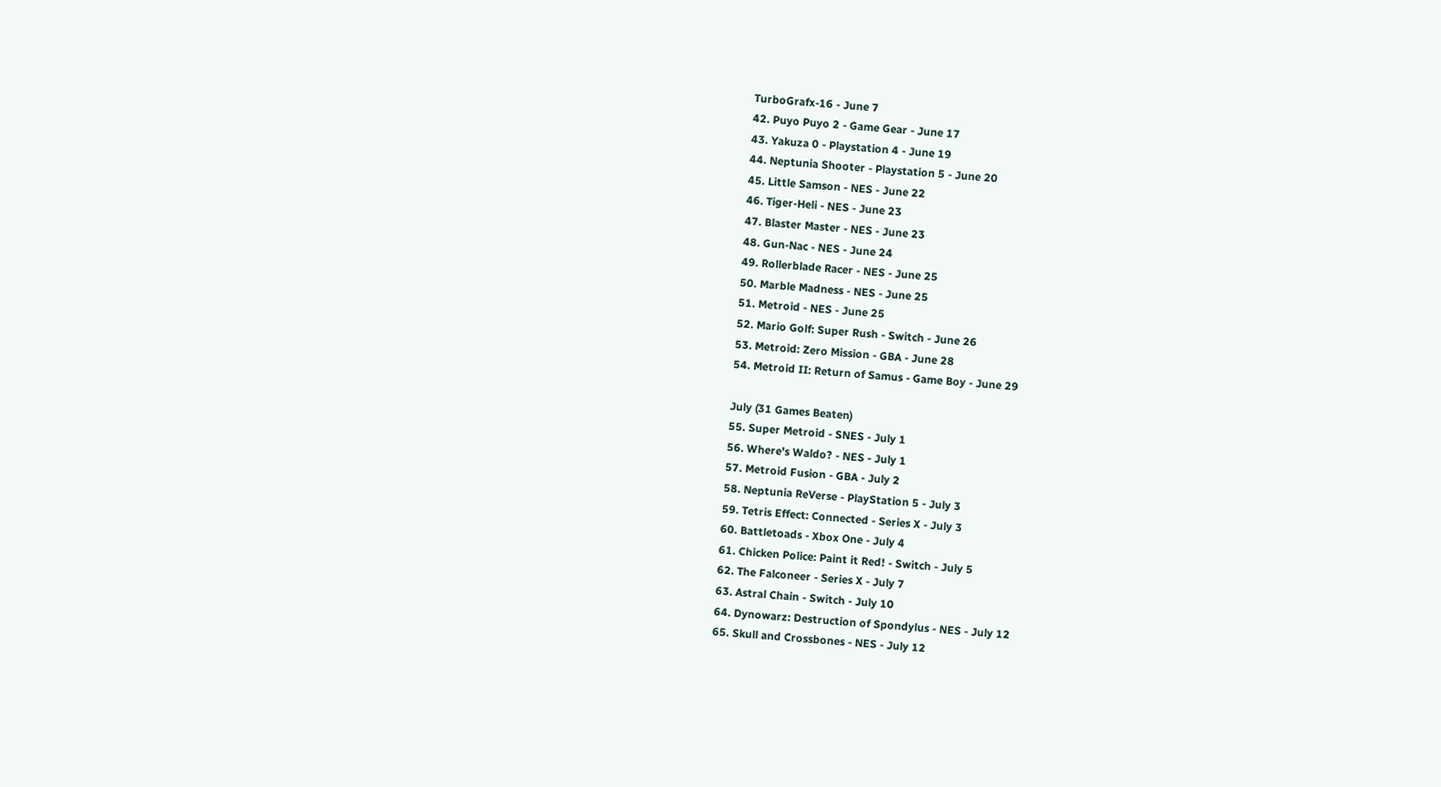TurboGrafx-16 - June 7
42. Puyo Puyo 2 - Game Gear - June 17
43. Yakuza 0 - Playstation 4 - June 19
44. Neptunia Shooter - Playstation 5 - June 20
45. Little Samson - NES - June 22
46. Tiger-Heli - NES - June 23
47. Blaster Master - NES - June 23
48. Gun-Nac - NES - June 24
49. Rollerblade Racer - NES - June 25
50. Marble Madness - NES - June 25
51. Metroid - NES - June 25
52. Mario Golf: Super Rush - Switch - June 26
53. Metroid: Zero Mission - GBA - June 28
54. Metroid II: Return of Samus - Game Boy - June 29

July (31 Games Beaten)
55. Super Metroid - SNES - July 1
56. Where's Waldo? - NES - July 1
57. Metroid Fusion - GBA - July 2
58. Neptunia ReVerse - PlayStation 5 - July 3
59. Tetris Effect: Connected - Series X - July 3
60. Battletoads - Xbox One - July 4
61. Chicken Police: Paint it Red! - Switch - July 5
62. The Falconeer - Series X - July 7
63. Astral Chain - Switch - July 10
64. Dynowarz: Destruction of Spondylus - NES - July 12
65. Skull and Crossbones - NES - July 12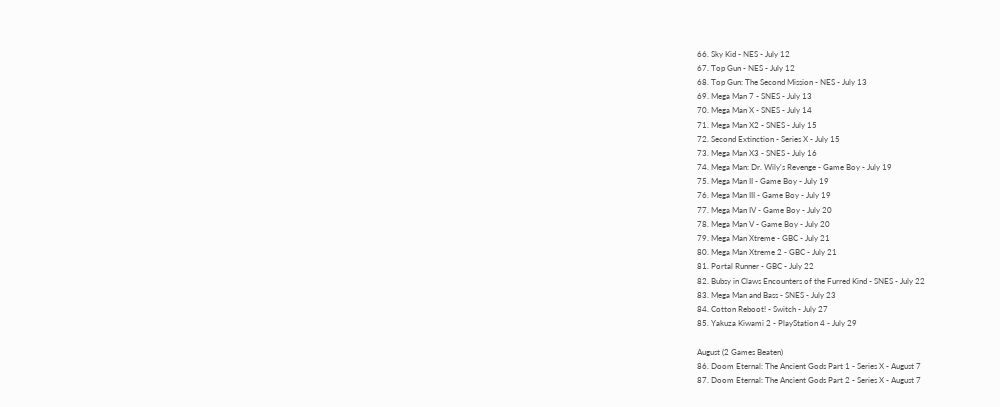66. Sky Kid - NES - July 12
67. Top Gun - NES - July 12
68. Top Gun: The Second Mission - NES - July 13
69. Mega Man 7 - SNES - July 13
70. Mega Man X - SNES - July 14
71. Mega Man X2 - SNES - July 15
72. Second Extinction - Series X - July 15
73. Mega Man X3 - SNES - July 16
74. Mega Man: Dr. Wily's Revenge - Game Boy - July 19
75. Mega Man II - Game Boy - July 19
76. Mega Man III - Game Boy - July 19
77. Mega Man IV - Game Boy - July 20
78. Mega Man V - Game Boy - July 20
79. Mega Man Xtreme - GBC - July 21
80. Mega Man Xtreme 2 - GBC - July 21
81. Portal Runner - GBC - July 22
82. Bubsy in Claws Encounters of the Furred Kind - SNES - July 22
83. Mega Man and Bass - SNES - July 23
84. Cotton Reboot! - Switch - July 27
85. Yakuza Kiwami 2 - PlayStation 4 - July 29

August (2 Games Beaten)
86. Doom Eternal: The Ancient Gods Part 1 - Series X - August 7
87. Doom Eternal: The Ancient Gods Part 2 - Series X - August 7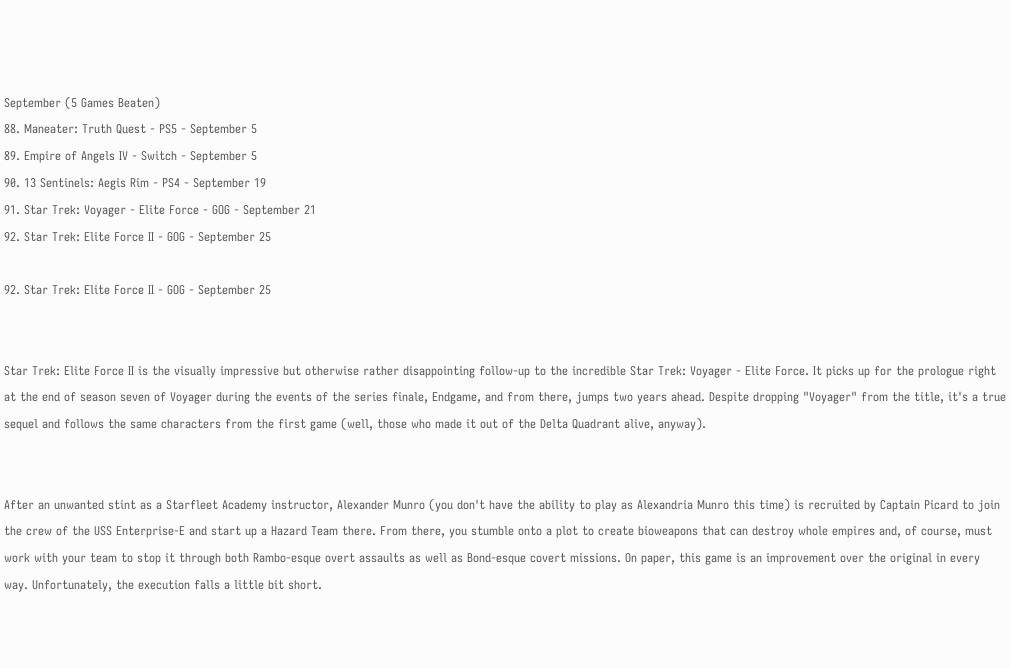September (5 Games Beaten)
88. Maneater: Truth Quest - PS5 - September 5
89. Empire of Angels IV - Switch - September 5
90. 13 Sentinels: Aegis Rim - PS4 - September 19
91. Star Trek: Voyager - Elite Force - GOG - September 21
92. Star Trek: Elite Force II - GOG - September 25

92. Star Trek: Elite Force II - GOG - September 25


Star Trek: Elite Force II is the visually impressive but otherwise rather disappointing follow-up to the incredible Star Trek: Voyager - Elite Force. It picks up for the prologue right at the end of season seven of Voyager during the events of the series finale, Endgame, and from there, jumps two years ahead. Despite dropping "Voyager" from the title, it's a true sequel and follows the same characters from the first game (well, those who made it out of the Delta Quadrant alive, anyway).


After an unwanted stint as a Starfleet Academy instructor, Alexander Munro (you don't have the ability to play as Alexandria Munro this time) is recruited by Captain Picard to join the crew of the USS Enterprise-E and start up a Hazard Team there. From there, you stumble onto a plot to create bioweapons that can destroy whole empires and, of course, must work with your team to stop it through both Rambo-esque overt assaults as well as Bond-esque covert missions. On paper, this game is an improvement over the original in every way. Unfortunately, the execution falls a little bit short.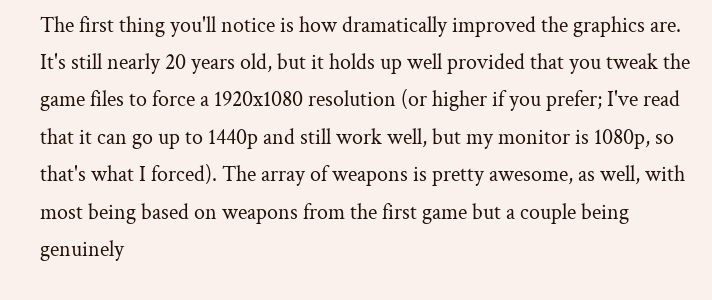The first thing you'll notice is how dramatically improved the graphics are. It's still nearly 20 years old, but it holds up well provided that you tweak the game files to force a 1920x1080 resolution (or higher if you prefer; I've read that it can go up to 1440p and still work well, but my monitor is 1080p, so that's what I forced). The array of weapons is pretty awesome, as well, with most being based on weapons from the first game but a couple being genuinely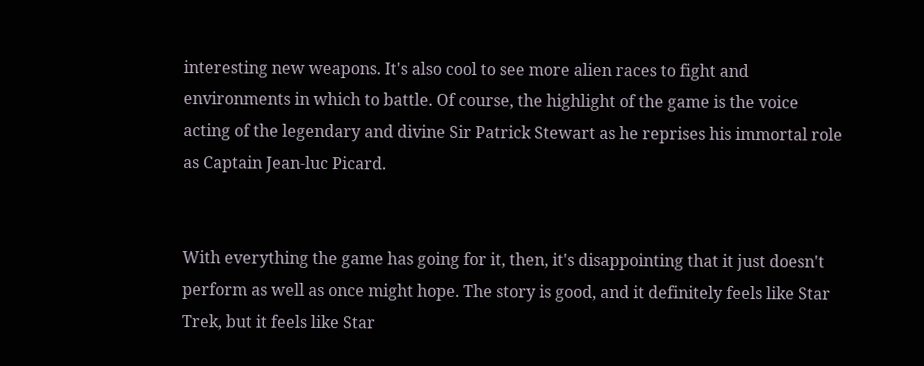interesting new weapons. It's also cool to see more alien races to fight and environments in which to battle. Of course, the highlight of the game is the voice acting of the legendary and divine Sir Patrick Stewart as he reprises his immortal role as Captain Jean-luc Picard.


With everything the game has going for it, then, it's disappointing that it just doesn't perform as well as once might hope. The story is good, and it definitely feels like Star Trek, but it feels like Star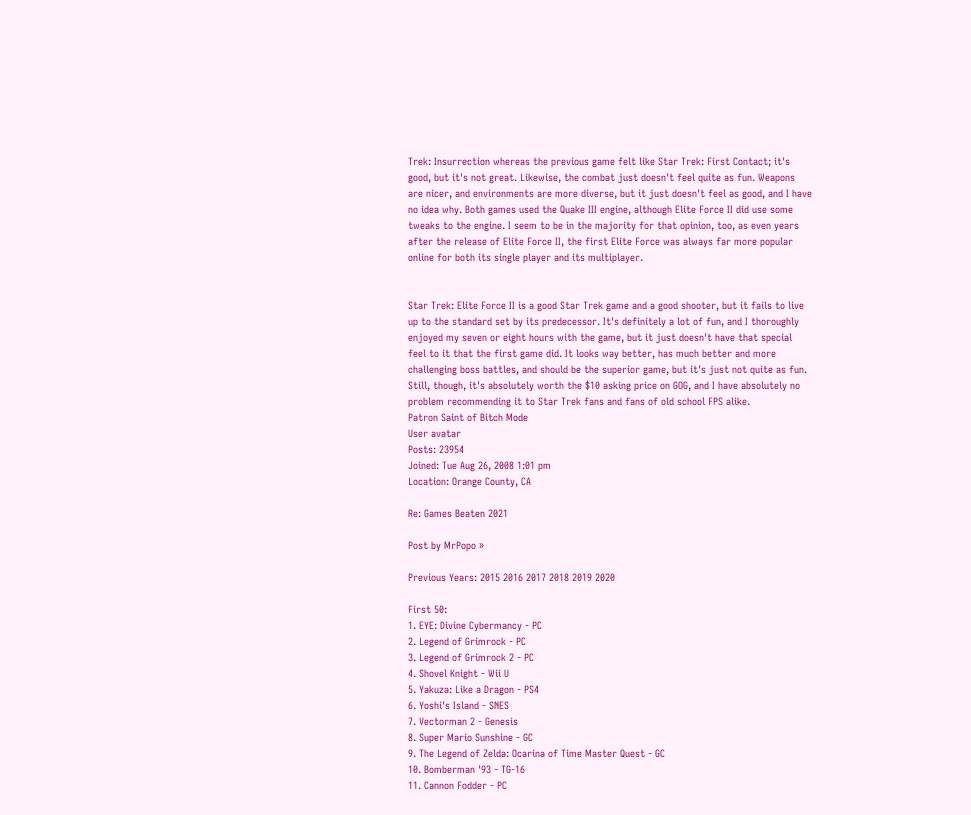Trek: Insurrection whereas the previous game felt like Star Trek: First Contact; it's good, but it's not great. Likewise, the combat just doesn't feel quite as fun. Weapons are nicer, and environments are more diverse, but it just doesn't feel as good, and I have no idea why. Both games used the Quake III engine, although Elite Force II did use some tweaks to the engine. I seem to be in the majority for that opinion, too, as even years after the release of Elite Force II, the first Elite Force was always far more popular online for both its single player and its multiplayer.


Star Trek: Elite Force II is a good Star Trek game and a good shooter, but it fails to live up to the standard set by its predecessor. It's definitely a lot of fun, and I thoroughly enjoyed my seven or eight hours with the game, but it just doesn't have that special feel to it that the first game did. It looks way better, has much better and more challenging boss battles, and should be the superior game, but it's just not quite as fun. Still, though, it's absolutely worth the $10 asking price on GOG, and I have absolutely no problem recommending it to Star Trek fans and fans of old school FPS alike.
Patron Saint of Bitch Mode
User avatar
Posts: 23954
Joined: Tue Aug 26, 2008 1:01 pm
Location: Orange County, CA

Re: Games Beaten 2021

Post by MrPopo »

Previous Years: 2015 2016 2017 2018 2019 2020

First 50:
1. EYE: Divine Cybermancy - PC
2. Legend of Grimrock - PC
3. Legend of Grimrock 2 - PC
4. Shovel Knight - Wii U
5. Yakuza: Like a Dragon - PS4
6. Yoshi's Island - SNES
7. Vectorman 2 - Genesis
8. Super Mario Sunshine - GC
9. The Legend of Zelda: Ocarina of Time Master Quest - GC
10. Bomberman '93 - TG-16
11. Cannon Fodder - PC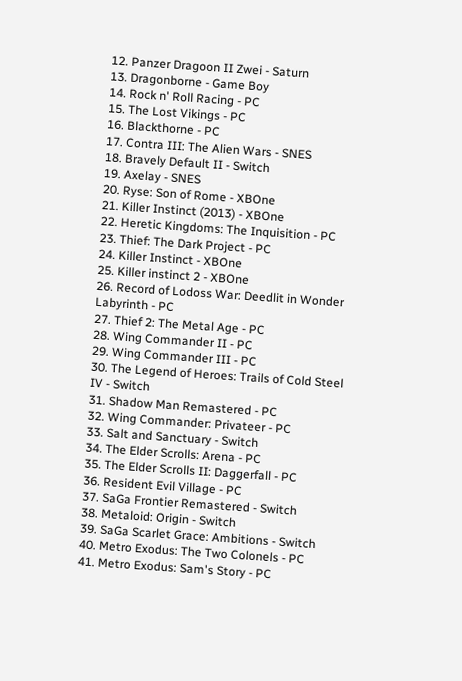12. Panzer Dragoon II Zwei - Saturn
13. Dragonborne - Game Boy
14. Rock n' Roll Racing - PC
15. The Lost Vikings - PC
16. Blackthorne - PC
17. Contra III: The Alien Wars - SNES
18. Bravely Default II - Switch
19. Axelay - SNES
20. Ryse: Son of Rome - XBOne
21. Killer Instinct (2013) - XBOne
22. Heretic Kingdoms: The Inquisition - PC
23. Thief: The Dark Project - PC
24. Killer Instinct - XBOne
25. Killer instinct 2 - XBOne
26. Record of Lodoss War: Deedlit in Wonder Labyrinth - PC
27. Thief 2: The Metal Age - PC
28. Wing Commander II - PC
29. Wing Commander III - PC
30. The Legend of Heroes: Trails of Cold Steel IV - Switch
31. Shadow Man Remastered - PC
32. Wing Commander: Privateer - PC
33. Salt and Sanctuary - Switch
34. The Elder Scrolls: Arena - PC
35. The Elder Scrolls II: Daggerfall - PC
36. Resident Evil Village - PC
37. SaGa Frontier Remastered - Switch
38. Metaloid: Origin - Switch
39. SaGa Scarlet Grace: Ambitions - Switch
40. Metro Exodus: The Two Colonels - PC
41. Metro Exodus: Sam's Story - PC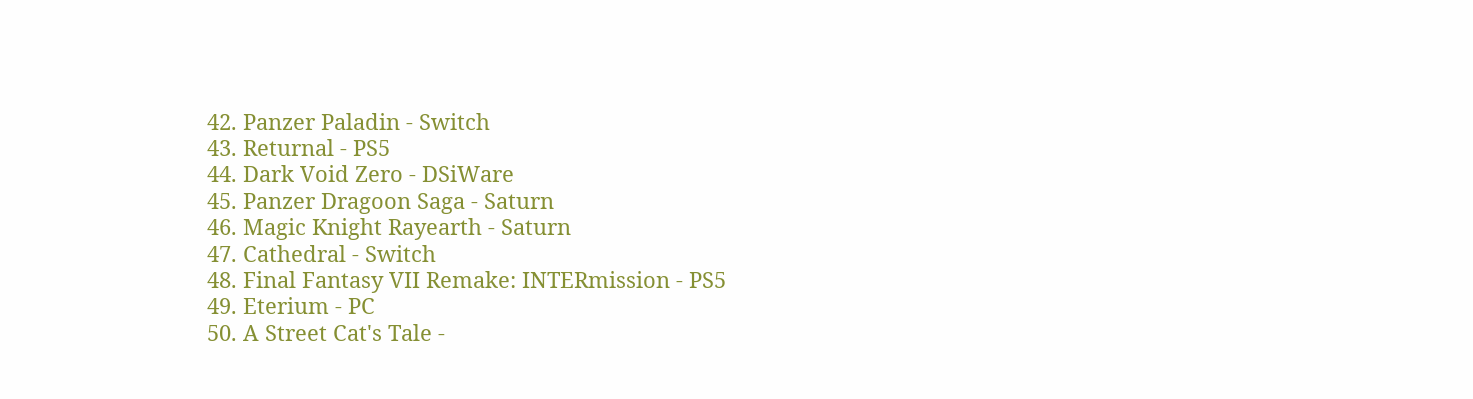42. Panzer Paladin - Switch
43. Returnal - PS5
44. Dark Void Zero - DSiWare
45. Panzer Dragoon Saga - Saturn
46. Magic Knight Rayearth - Saturn
47. Cathedral - Switch
48. Final Fantasy VII Remake: INTERmission - PS5
49. Eterium - PC
50. A Street Cat's Tale -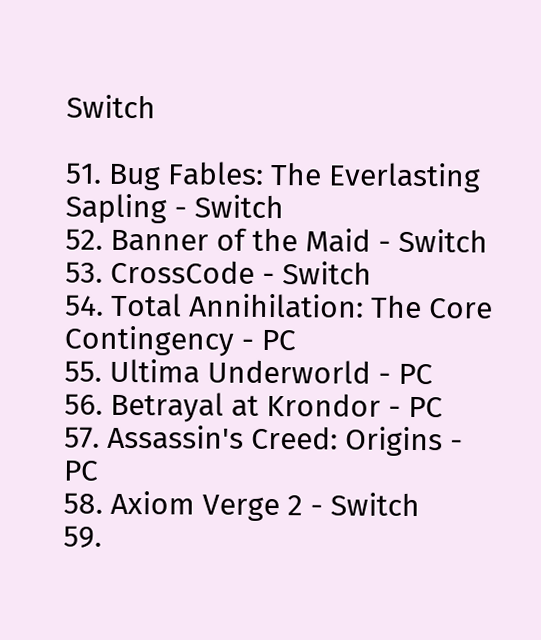Switch

51. Bug Fables: The Everlasting Sapling - Switch
52. Banner of the Maid - Switch
53. CrossCode - Switch
54. Total Annihilation: The Core Contingency - PC
55. Ultima Underworld - PC
56. Betrayal at Krondor - PC
57. Assassin's Creed: Origins - PC
58. Axiom Verge 2 - Switch
59.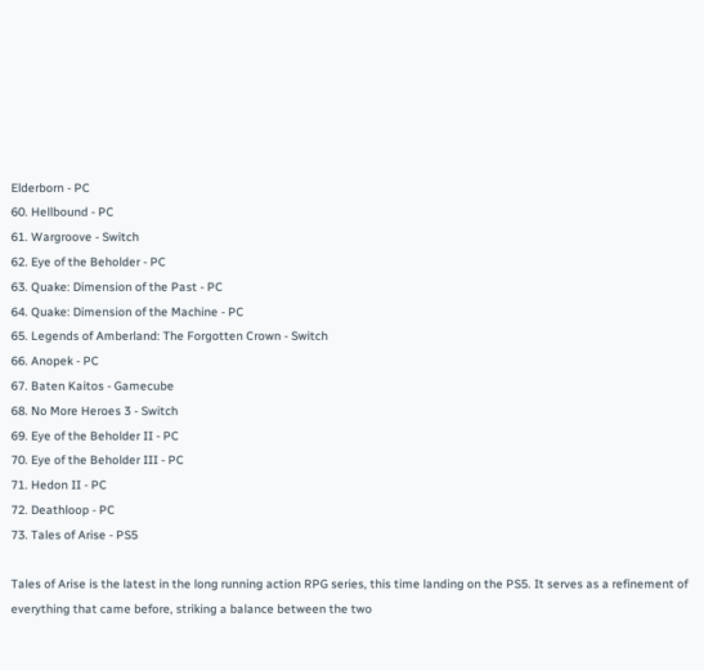Elderborn - PC
60. Hellbound - PC
61. Wargroove - Switch
62. Eye of the Beholder - PC
63. Quake: Dimension of the Past - PC
64. Quake: Dimension of the Machine - PC
65. Legends of Amberland: The Forgotten Crown - Switch
66. Anopek - PC
67. Baten Kaitos - Gamecube
68. No More Heroes 3 - Switch
69. Eye of the Beholder II - PC
70. Eye of the Beholder III - PC
71. Hedon II - PC
72. Deathloop - PC
73. Tales of Arise - PS5

Tales of Arise is the latest in the long running action RPG series, this time landing on the PS5. It serves as a refinement of everything that came before, striking a balance between the two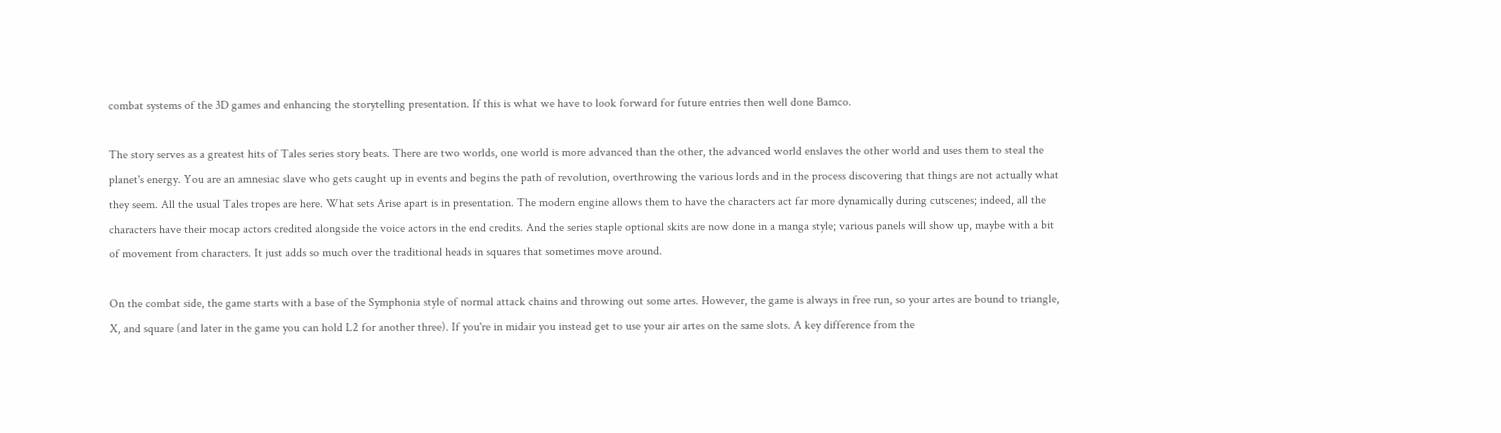combat systems of the 3D games and enhancing the storytelling presentation. If this is what we have to look forward for future entries then well done Bamco.

The story serves as a greatest hits of Tales series story beats. There are two worlds, one world is more advanced than the other, the advanced world enslaves the other world and uses them to steal the planet's energy. You are an amnesiac slave who gets caught up in events and begins the path of revolution, overthrowing the various lords and in the process discovering that things are not actually what they seem. All the usual Tales tropes are here. What sets Arise apart is in presentation. The modern engine allows them to have the characters act far more dynamically during cutscenes; indeed, all the characters have their mocap actors credited alongside the voice actors in the end credits. And the series staple optional skits are now done in a manga style; various panels will show up, maybe with a bit of movement from characters. It just adds so much over the traditional heads in squares that sometimes move around.

On the combat side, the game starts with a base of the Symphonia style of normal attack chains and throwing out some artes. However, the game is always in free run, so your artes are bound to triangle, X, and square (and later in the game you can hold L2 for another three). If you're in midair you instead get to use your air artes on the same slots. A key difference from the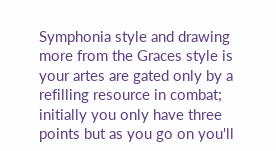Symphonia style and drawing more from the Graces style is your artes are gated only by a refilling resource in combat; initially you only have three points but as you go on you'll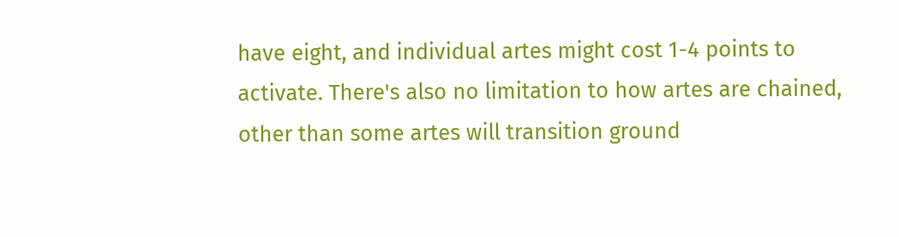have eight, and individual artes might cost 1-4 points to activate. There's also no limitation to how artes are chained, other than some artes will transition ground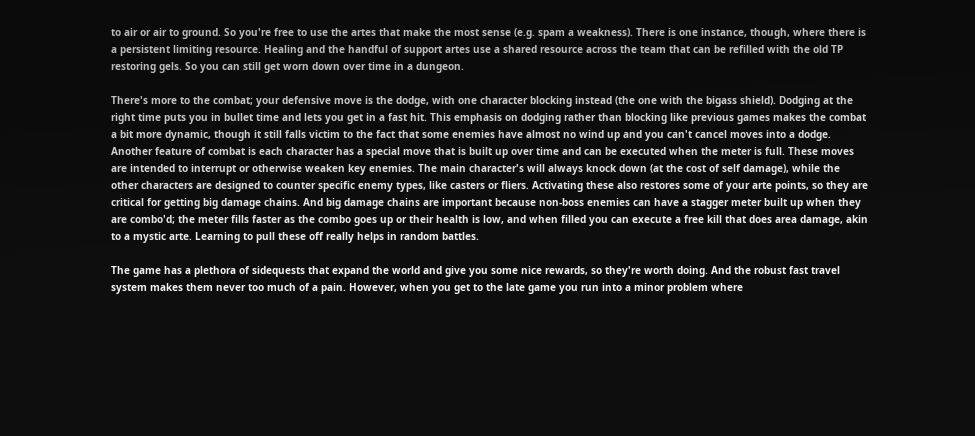to air or air to ground. So you're free to use the artes that make the most sense (e.g. spam a weakness). There is one instance, though, where there is a persistent limiting resource. Healing and the handful of support artes use a shared resource across the team that can be refilled with the old TP restoring gels. So you can still get worn down over time in a dungeon.

There's more to the combat; your defensive move is the dodge, with one character blocking instead (the one with the bigass shield). Dodging at the right time puts you in bullet time and lets you get in a fast hit. This emphasis on dodging rather than blocking like previous games makes the combat a bit more dynamic, though it still falls victim to the fact that some enemies have almost no wind up and you can't cancel moves into a dodge. Another feature of combat is each character has a special move that is built up over time and can be executed when the meter is full. These moves are intended to interrupt or otherwise weaken key enemies. The main character's will always knock down (at the cost of self damage), while the other characters are designed to counter specific enemy types, like casters or fliers. Activating these also restores some of your arte points, so they are critical for getting big damage chains. And big damage chains are important because non-boss enemies can have a stagger meter built up when they are combo'd; the meter fills faster as the combo goes up or their health is low, and when filled you can execute a free kill that does area damage, akin to a mystic arte. Learning to pull these off really helps in random battles.

The game has a plethora of sidequests that expand the world and give you some nice rewards, so they're worth doing. And the robust fast travel system makes them never too much of a pain. However, when you get to the late game you run into a minor problem where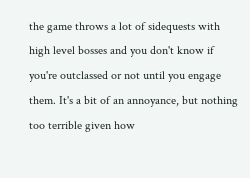the game throws a lot of sidequests with high level bosses and you don't know if you're outclassed or not until you engage them. It's a bit of an annoyance, but nothing too terrible given how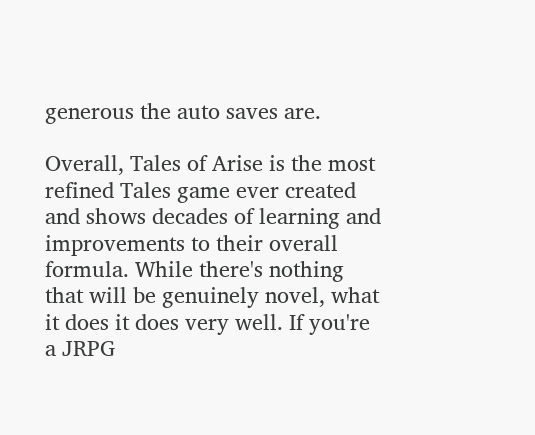generous the auto saves are.

Overall, Tales of Arise is the most refined Tales game ever created and shows decades of learning and improvements to their overall formula. While there's nothing that will be genuinely novel, what it does it does very well. If you're a JRPG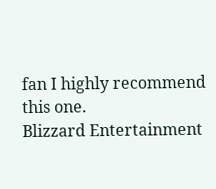fan I highly recommend this one.
Blizzard Entertainment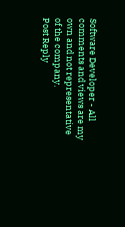Software Developer - All comments and views are my own and not representative of the company.
Post Reply